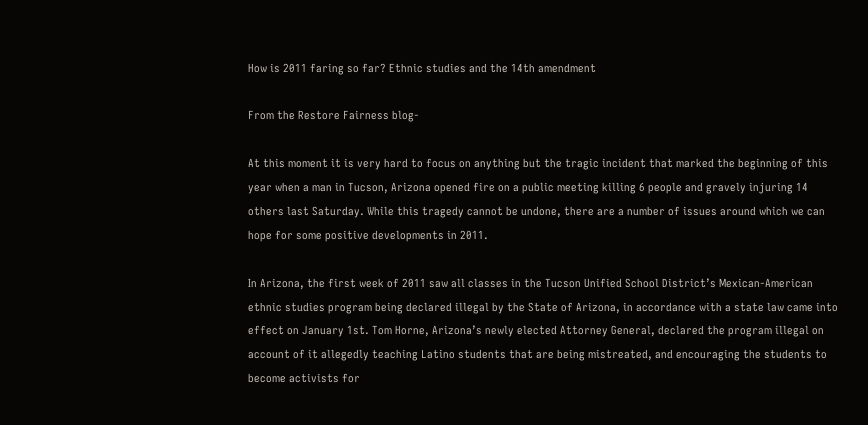How is 2011 faring so far? Ethnic studies and the 14th amendment

From the Restore Fairness blog-

At this moment it is very hard to focus on anything but the tragic incident that marked the beginning of this year when a man in Tucson, Arizona opened fire on a public meeting killing 6 people and gravely injuring 14 others last Saturday. While this tragedy cannot be undone, there are a number of issues around which we can hope for some positive developments in 2011.

In Arizona, the first week of 2011 saw all classes in the Tucson Unified School District’s Mexican-American ethnic studies program being declared illegal by the State of Arizona, in accordance with a state law came into effect on January 1st. Tom Horne, Arizona’s newly elected Attorney General, declared the program illegal on account of it allegedly teaching Latino students that are being mistreated, and encouraging the students to become activists for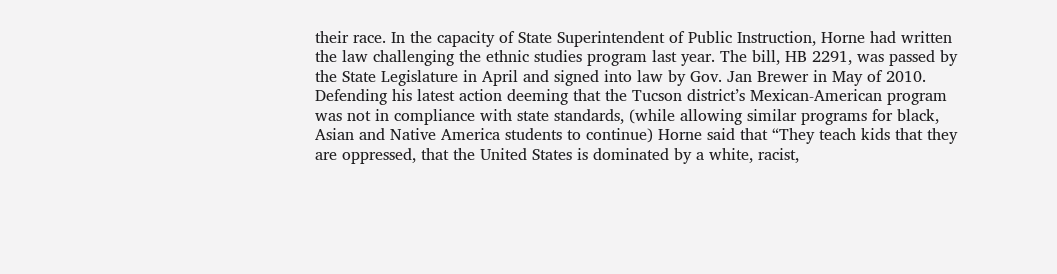their race. In the capacity of State Superintendent of Public Instruction, Horne had written the law challenging the ethnic studies program last year. The bill, HB 2291, was passed by the State Legislature in April and signed into law by Gov. Jan Brewer in May of 2010. Defending his latest action deeming that the Tucson district’s Mexican-American program was not in compliance with state standards, (while allowing similar programs for black, Asian and Native America students to continue) Horne said that “They teach kids that they are oppressed, that the United States is dominated by a white, racist,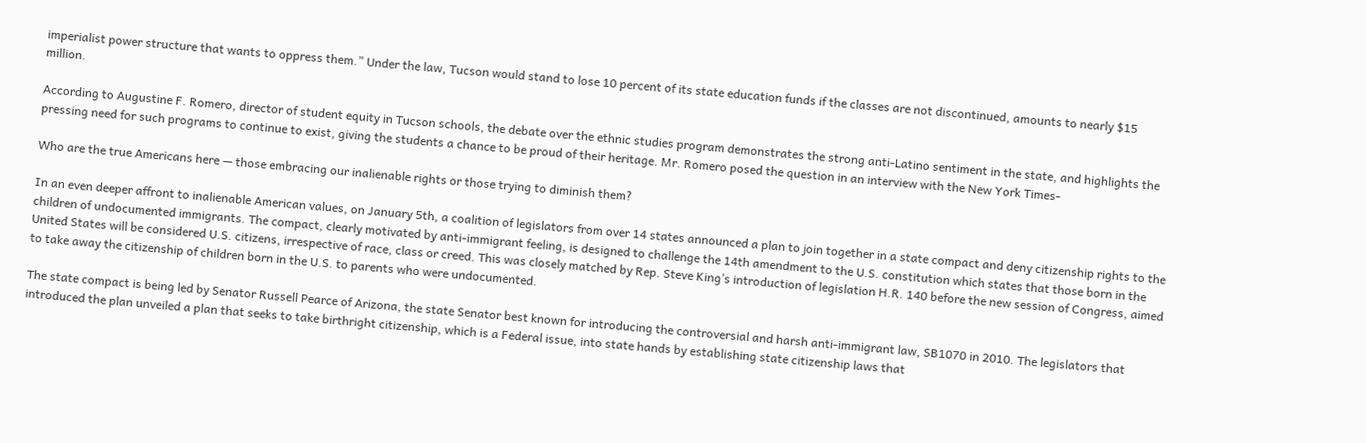imperialist power structure that wants to oppress them.” Under the law, Tucson would stand to lose 10 percent of its state education funds if the classes are not discontinued, amounts to nearly $15 million.

According to Augustine F. Romero, director of student equity in Tucson schools, the debate over the ethnic studies program demonstrates the strong anti-Latino sentiment in the state, and highlights the pressing need for such programs to continue to exist, giving the students a chance to be proud of their heritage. Mr. Romero posed the question in an interview with the New York Times-

Who are the true Americans here — those embracing our inalienable rights or those trying to diminish them?

In an even deeper affront to inalienable American values, on January 5th, a coalition of legislators from over 14 states announced a plan to join together in a state compact and deny citizenship rights to the children of undocumented immigrants. The compact, clearly motivated by anti-immigrant feeling, is designed to challenge the 14th amendment to the U.S. constitution which states that those born in the United States will be considered U.S. citizens, irrespective of race, class or creed. This was closely matched by Rep. Steve King’s introduction of legislation H.R. 140 before the new session of Congress, aimed to take away the citizenship of children born in the U.S. to parents who were undocumented.

The state compact is being led by Senator Russell Pearce of Arizona, the state Senator best known for introducing the controversial and harsh anti-immigrant law, SB1070 in 2010. The legislators that introduced the plan unveiled a plan that seeks to take birthright citizenship, which is a Federal issue, into state hands by establishing state citizenship laws that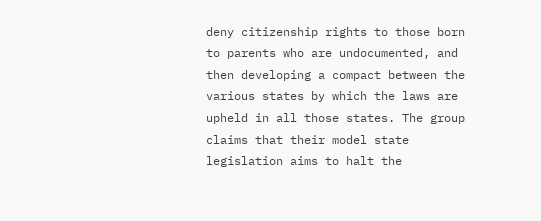deny citizenship rights to those born to parents who are undocumented, and then developing a compact between the various states by which the laws are upheld in all those states. The group claims that their model state legislation aims to halt the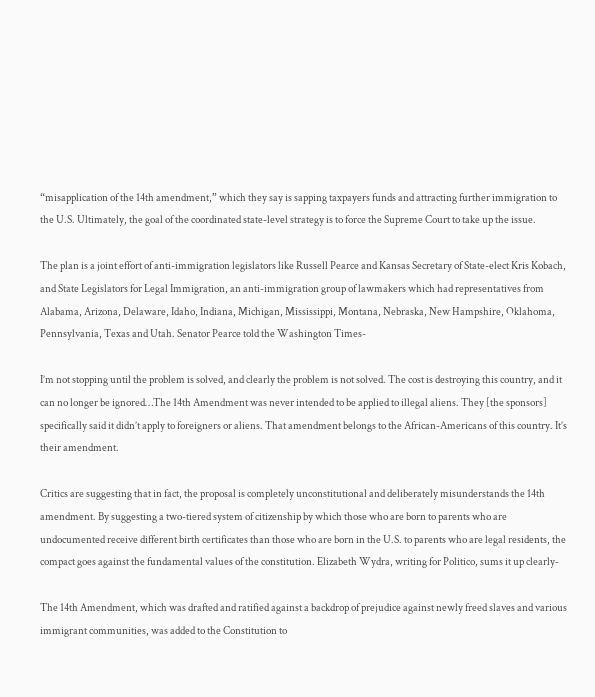“misapplication of the 14th amendment,” which they say is sapping taxpayers funds and attracting further immigration to the U.S. Ultimately, the goal of the coordinated state-level strategy is to force the Supreme Court to take up the issue.

The plan is a joint effort of anti-immigration legislators like Russell Pearce and Kansas Secretary of State-elect Kris Kobach, and State Legislators for Legal Immigration, an anti-immigration group of lawmakers which had representatives from Alabama, Arizona, Delaware, Idaho, Indiana, Michigan, Mississippi, Montana, Nebraska, New Hampshire, Oklahoma, Pennsylvania, Texas and Utah. Senator Pearce told the Washington Times-

I’m not stopping until the problem is solved, and clearly the problem is not solved. The cost is destroying this country, and it can no longer be ignored…The 14th Amendment was never intended to be applied to illegal aliens. They [the sponsors] specifically said it didn’t apply to foreigners or aliens. That amendment belongs to the African-Americans of this country. It’s their amendment.

Critics are suggesting that in fact, the proposal is completely unconstitutional and deliberately misunderstands the 14th amendment. By suggesting a two-tiered system of citizenship by which those who are born to parents who are undocumented receive different birth certificates than those who are born in the U.S. to parents who are legal residents, the compact goes against the fundamental values of the constitution. Elizabeth Wydra, writing for Politico, sums it up clearly-

The 14th Amendment, which was drafted and ratified against a backdrop of prejudice against newly freed slaves and various immigrant communities, was added to the Constitution to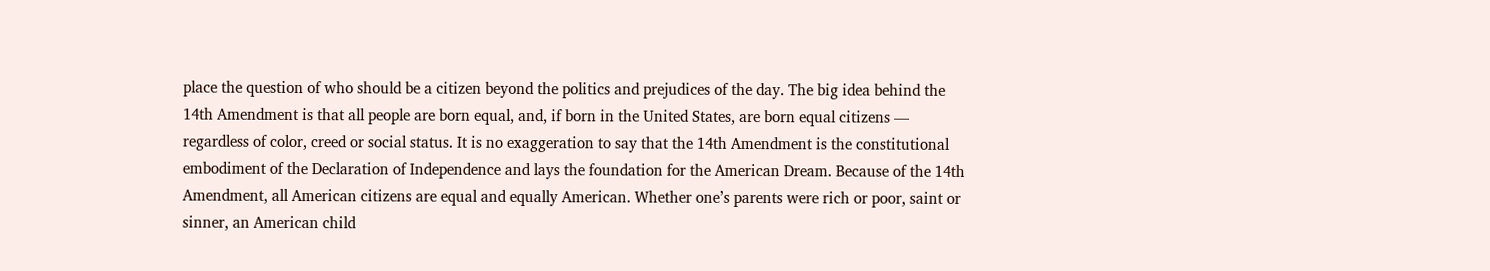place the question of who should be a citizen beyond the politics and prejudices of the day. The big idea behind the 14th Amendment is that all people are born equal, and, if born in the United States, are born equal citizens — regardless of color, creed or social status. It is no exaggeration to say that the 14th Amendment is the constitutional embodiment of the Declaration of Independence and lays the foundation for the American Dream. Because of the 14th Amendment, all American citizens are equal and equally American. Whether one’s parents were rich or poor, saint or sinner, an American child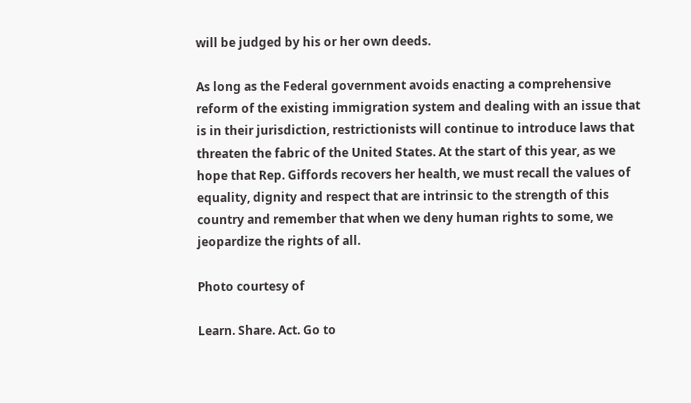will be judged by his or her own deeds.

As long as the Federal government avoids enacting a comprehensive reform of the existing immigration system and dealing with an issue that is in their jurisdiction, restrictionists will continue to introduce laws that threaten the fabric of the United States. At the start of this year, as we hope that Rep. Giffords recovers her health, we must recall the values of equality, dignity and respect that are intrinsic to the strength of this country and remember that when we deny human rights to some, we jeopardize the rights of all.

Photo courtesy of

Learn. Share. Act. Go to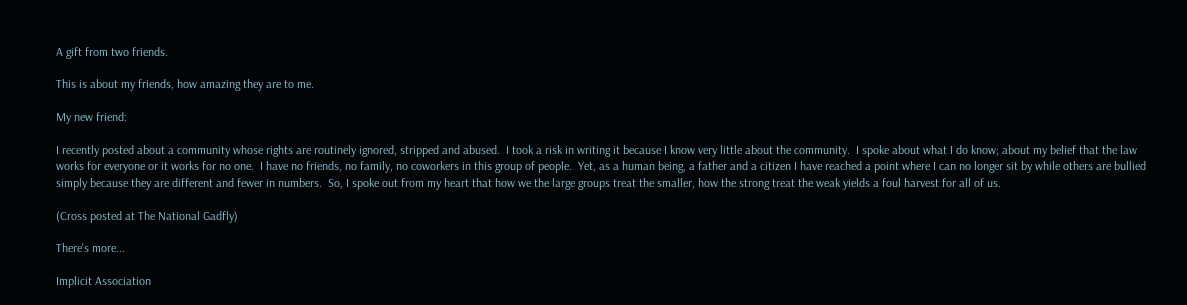A gift from two friends.

This is about my friends, how amazing they are to me.

My new friend:

I recently posted about a community whose rights are routinely ignored, stripped and abused.  I took a risk in writing it because I know very little about the community.  I spoke about what I do know; about my belief that the law works for everyone or it works for no one.  I have no friends, no family, no coworkers in this group of people.  Yet, as a human being, a father and a citizen I have reached a point where I can no longer sit by while others are bullied simply because they are different and fewer in numbers.  So, I spoke out from my heart that how we the large groups treat the smaller, how the strong treat the weak yields a foul harvest for all of us.

(Cross posted at The National Gadfly)

There's more...

Implicit Association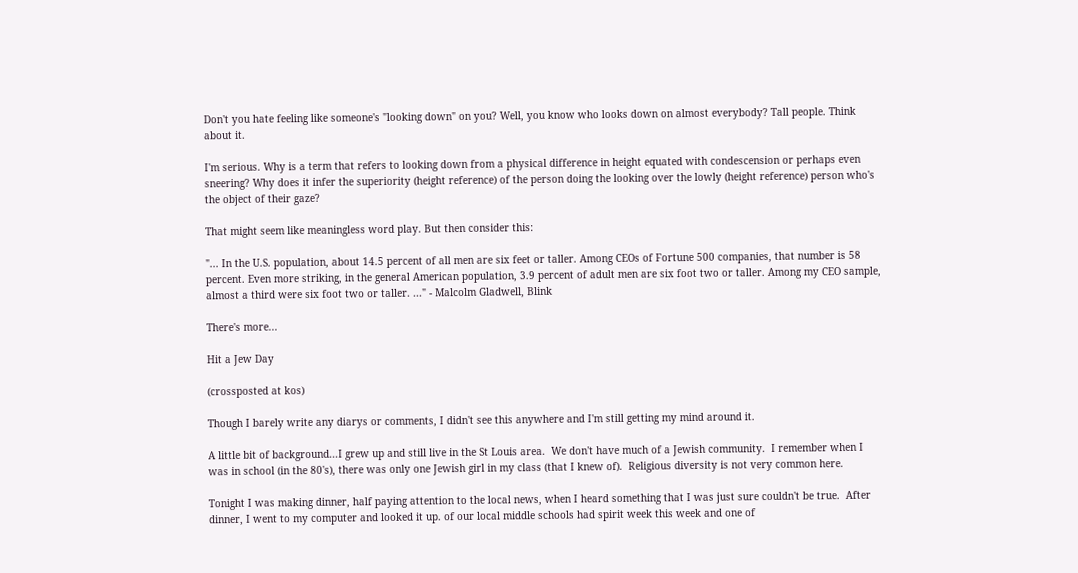Don't you hate feeling like someone's "looking down" on you? Well, you know who looks down on almost everybody? Tall people. Think about it.

I'm serious. Why is a term that refers to looking down from a physical difference in height equated with condescension or perhaps even sneering? Why does it infer the superiority (height reference) of the person doing the looking over the lowly (height reference) person who's the object of their gaze?

That might seem like meaningless word play. But then consider this:

"... In the U.S. population, about 14.5 percent of all men are six feet or taller. Among CEOs of Fortune 500 companies, that number is 58 percent. Even more striking, in the general American population, 3.9 percent of adult men are six foot two or taller. Among my CEO sample, almost a third were six foot two or taller. ..." - Malcolm Gladwell, Blink

There's more...

Hit a Jew Day

(crossposted at kos)

Though I barely write any diarys or comments, I didn't see this anywhere and I'm still getting my mind around it.

A little bit of background...I grew up and still live in the St Louis area.  We don't have much of a Jewish community.  I remember when I was in school (in the 80's), there was only one Jewish girl in my class (that I knew of).  Religious diversity is not very common here.

Tonight I was making dinner, half paying attention to the local news, when I heard something that I was just sure couldn't be true.  After dinner, I went to my computer and looked it up. of our local middle schools had spirit week this week and one of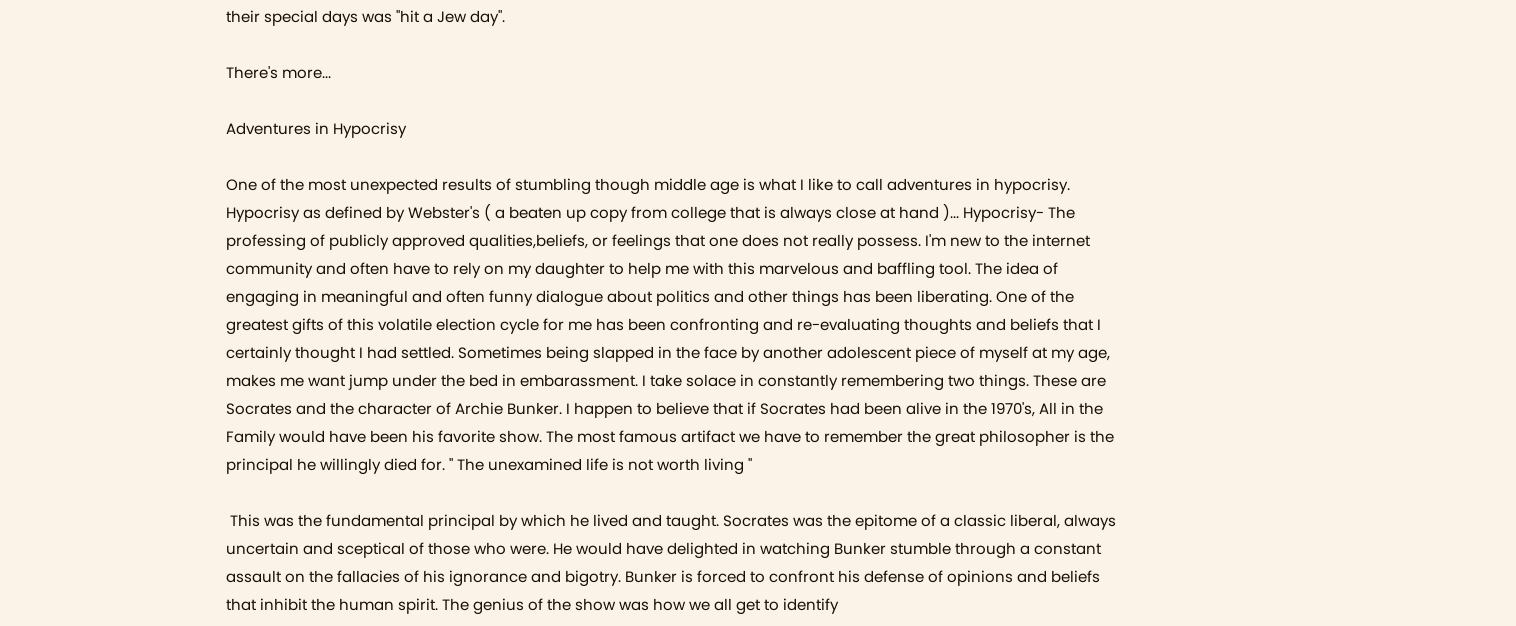their special days was "hit a Jew day".

There's more...

Adventures in Hypocrisy

One of the most unexpected results of stumbling though middle age is what I like to call adventures in hypocrisy. Hypocrisy as defined by Webster's ( a beaten up copy from college that is always close at hand )... Hypocrisy- The professing of publicly approved qualities,beliefs, or feelings that one does not really possess. I'm new to the internet community and often have to rely on my daughter to help me with this marvelous and baffling tool. The idea of engaging in meaningful and often funny dialogue about politics and other things has been liberating. One of the greatest gifts of this volatile election cycle for me has been confronting and re-evaluating thoughts and beliefs that I certainly thought I had settled. Sometimes being slapped in the face by another adolescent piece of myself at my age, makes me want jump under the bed in embarassment. I take solace in constantly remembering two things. These are Socrates and the character of Archie Bunker. I happen to believe that if Socrates had been alive in the 1970's, All in the Family would have been his favorite show. The most famous artifact we have to remember the great philosopher is the principal he willingly died for. " The unexamined life is not worth living "

 This was the fundamental principal by which he lived and taught. Socrates was the epitome of a classic liberal, always uncertain and sceptical of those who were. He would have delighted in watching Bunker stumble through a constant assault on the fallacies of his ignorance and bigotry. Bunker is forced to confront his defense of opinions and beliefs that inhibit the human spirit. The genius of the show was how we all get to identify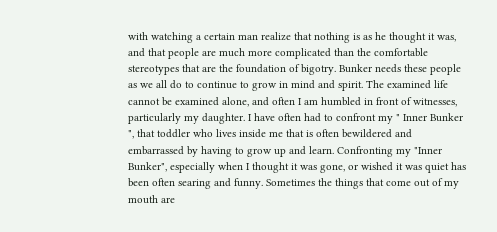with watching a certain man realize that nothing is as he thought it was, and that people are much more complicated than the comfortable stereotypes that are the foundation of bigotry. Bunker needs these people as we all do to continue to grow in mind and spirit. The examined life cannot be examined alone, and often I am humbled in front of witnesses, particularly my daughter. I have often had to confront my " Inner Bunker ", that toddler who lives inside me that is often bewildered and embarrassed by having to grow up and learn. Confronting my "Inner Bunker", especially when I thought it was gone, or wished it was quiet has been often searing and funny. Sometimes the things that come out of my mouth are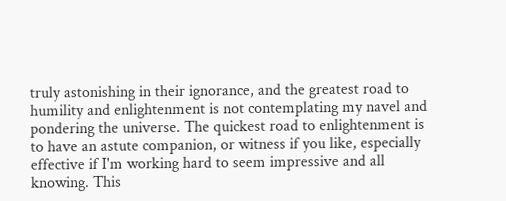truly astonishing in their ignorance, and the greatest road to humility and enlightenment is not contemplating my navel and pondering the universe. The quickest road to enlightenment is to have an astute companion, or witness if you like, especially effective if I'm working hard to seem impressive and all knowing. This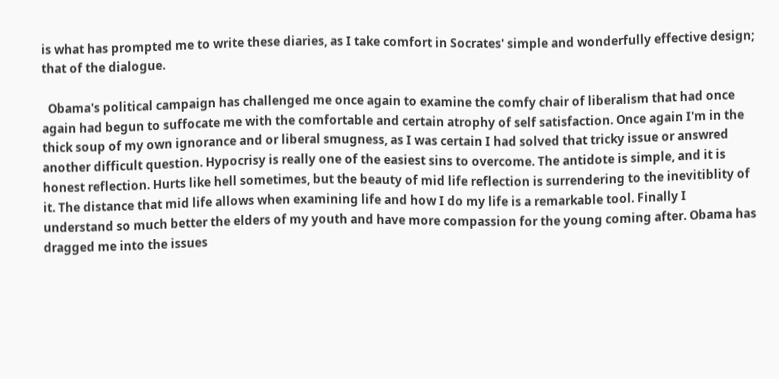is what has prompted me to write these diaries, as I take comfort in Socrates' simple and wonderfully effective design; that of the dialogue.

  Obama's political campaign has challenged me once again to examine the comfy chair of liberalism that had once again had begun to suffocate me with the comfortable and certain atrophy of self satisfaction. Once again I'm in the thick soup of my own ignorance and or liberal smugness, as I was certain I had solved that tricky issue or answred another difficult question. Hypocrisy is really one of the easiest sins to overcome. The antidote is simple, and it is honest reflection. Hurts like hell sometimes, but the beauty of mid life reflection is surrendering to the inevitiblity of it. The distance that mid life allows when examining life and how I do my life is a remarkable tool. Finally I understand so much better the elders of my youth and have more compassion for the young coming after. Obama has dragged me into the issues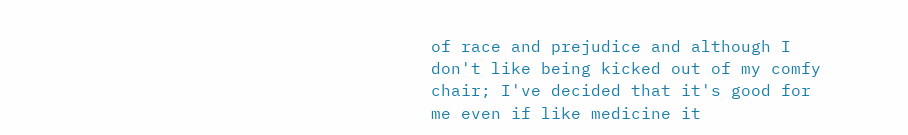of race and prejudice and although I don't like being kicked out of my comfy chair; I've decided that it's good for me even if like medicine it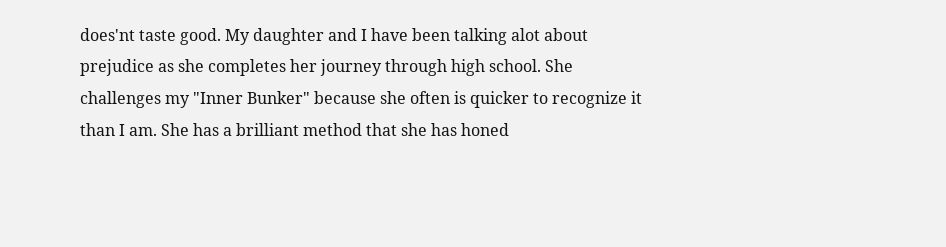does'nt taste good. My daughter and I have been talking alot about prejudice as she completes her journey through high school. She challenges my "Inner Bunker" because she often is quicker to recognize it than I am. She has a brilliant method that she has honed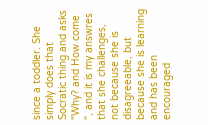since a toddler. She simply does that Socratic thing and asks "Why? and How come ", and it is my answres that she challenges, not because she is disagreeable, but because she is learning and has been encouraged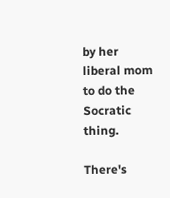by her liberal mom to do the Socratic thing.

There's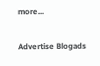more...


Advertise Blogads